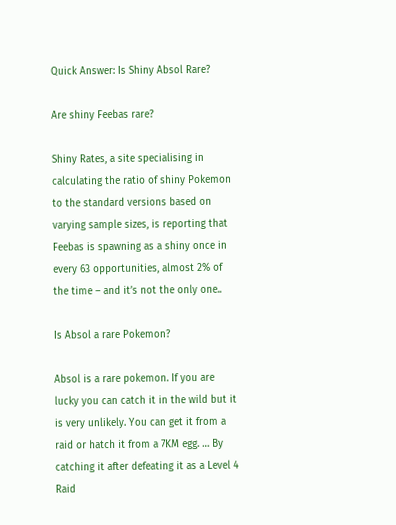Quick Answer: Is Shiny Absol Rare?

Are shiny Feebas rare?

Shiny Rates, a site specialising in calculating the ratio of shiny Pokemon to the standard versions based on varying sample sizes, is reporting that Feebas is spawning as a shiny once in every 63 opportunities, almost 2% of the time – and it’s not the only one..

Is Absol a rare Pokemon?

Absol is a rare pokemon. If you are lucky you can catch it in the wild but it is very unlikely. You can get it from a raid or hatch it from a 7KM egg. … By catching it after defeating it as a Level 4 Raid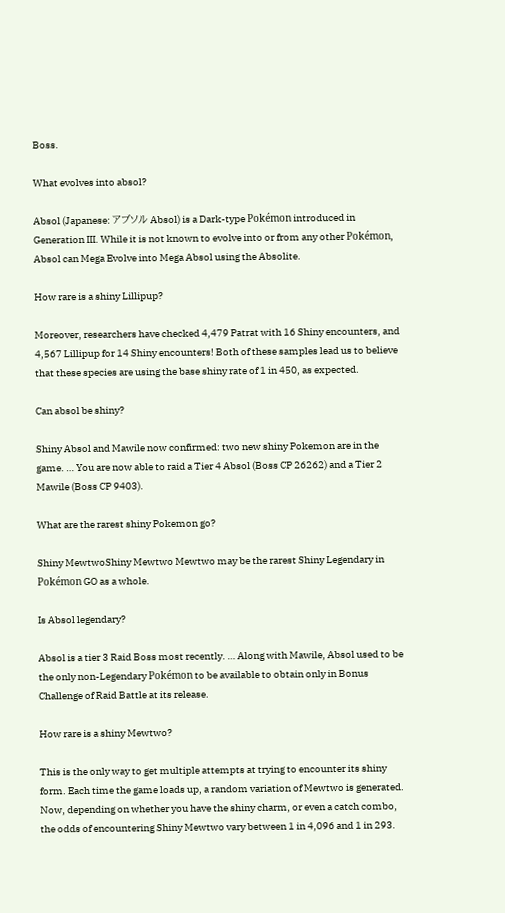Boss.

What evolves into absol?

Absol (Japanese: アブソル Absol) is a Dark-type Pokémon introduced in Generation III. While it is not known to evolve into or from any other Pokémon, Absol can Mega Evolve into Mega Absol using the Absolite.

How rare is a shiny Lillipup?

Moreover, researchers have checked 4,479 Patrat with 16 Shiny encounters, and 4,567 Lillipup for 14 Shiny encounters! Both of these samples lead us to believe that these species are using the base shiny rate of 1 in 450, as expected.

Can absol be shiny?

Shiny Absol and Mawile now confirmed: two new shiny Pokemon are in the game. … You are now able to raid a Tier 4 Absol (Boss CP 26262) and a Tier 2 Mawile (Boss CP 9403).

What are the rarest shiny Pokemon go?

Shiny MewtwoShiny Mewtwo Mewtwo may be the rarest Shiny Legendary in Pokémon GO as a whole.

Is Absol legendary?

Absol is a tier 3 Raid Boss most recently. … Along with Mawile, Absol used to be the only non-Legendary Pokémon to be available to obtain only in Bonus Challenge of Raid Battle at its release.

How rare is a shiny Mewtwo?

This is the only way to get multiple attempts at trying to encounter its shiny form. Each time the game loads up, a random variation of Mewtwo is generated. Now, depending on whether you have the shiny charm, or even a catch combo, the odds of encountering Shiny Mewtwo vary between 1 in 4,096 and 1 in 293.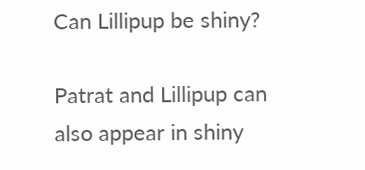Can Lillipup be shiny?

Patrat and Lillipup can also appear in shiny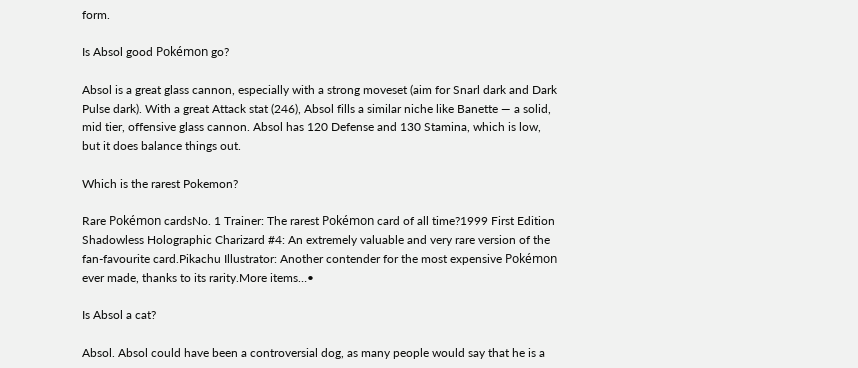form.

Is Absol good Pokémon go?

Absol is a great glass cannon, especially with a strong moveset (aim for Snarl dark and Dark Pulse dark). With a great Attack stat (246), Absol fills a similar niche like Banette — a solid, mid tier, offensive glass cannon. Absol has 120 Defense and 130 Stamina, which is low, but it does balance things out.

Which is the rarest Pokemon?

Rare Pokémon cardsNo. 1 Trainer: The rarest Pokémon card of all time?1999 First Edition Shadowless Holographic Charizard #4: An extremely valuable and very rare version of the fan-favourite card.Pikachu Illustrator: Another contender for the most expensive Pokémon ever made, thanks to its rarity.More items…•

Is Absol a cat?

Absol. Absol could have been a controversial dog, as many people would say that he is a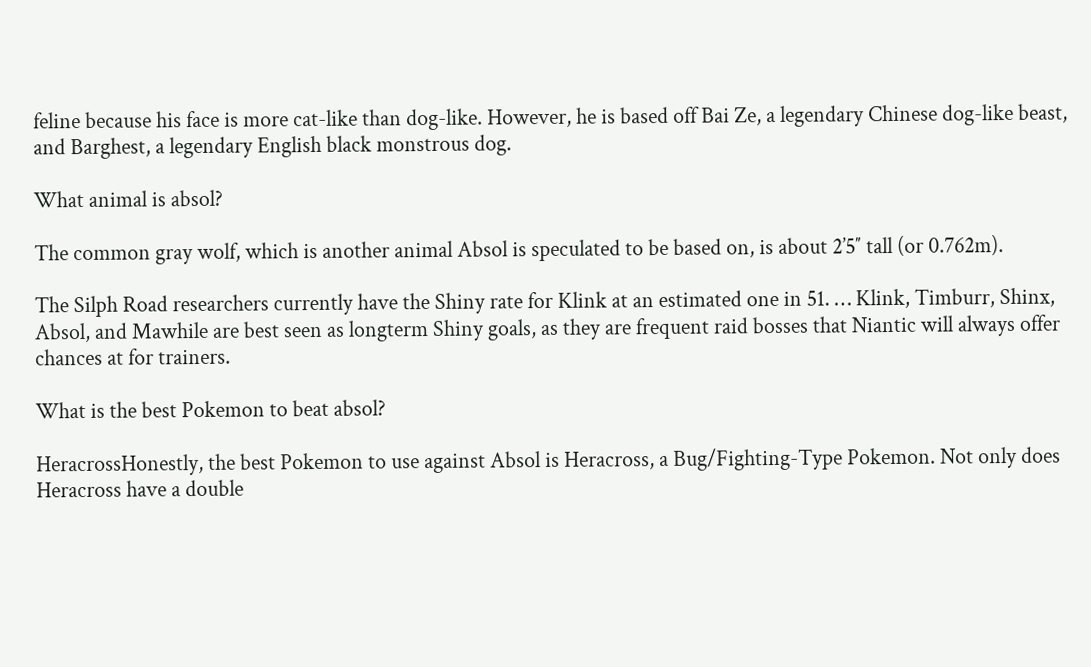feline because his face is more cat-like than dog-like. However, he is based off Bai Ze, a legendary Chinese dog-like beast, and Barghest, a legendary English black monstrous dog.

What animal is absol?

The common gray wolf, which is another animal Absol is speculated to be based on, is about 2’5″ tall (or 0.762m).

The Silph Road researchers currently have the Shiny rate for Klink at an estimated one in 51. … Klink, Timburr, Shinx, Absol, and Mawhile are best seen as longterm Shiny goals, as they are frequent raid bosses that Niantic will always offer chances at for trainers.

What is the best Pokemon to beat absol?

HeracrossHonestly, the best Pokemon to use against Absol is Heracross, a Bug/Fighting-Type Pokemon. Not only does Heracross have a double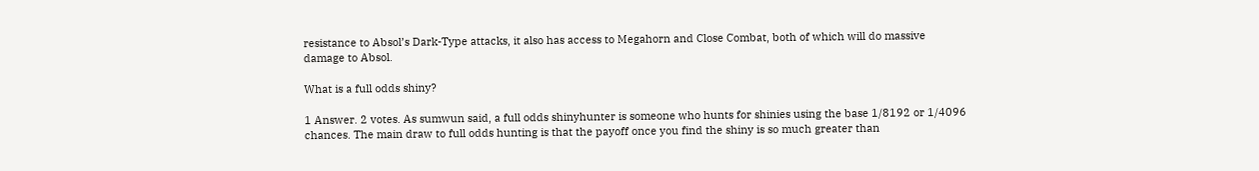resistance to Absol’s Dark-Type attacks, it also has access to Megahorn and Close Combat, both of which will do massive damage to Absol.

What is a full odds shiny?

1 Answer. 2 votes. As sumwun said, a full odds shinyhunter is someone who hunts for shinies using the base 1/8192 or 1/4096 chances. The main draw to full odds hunting is that the payoff once you find the shiny is so much greater than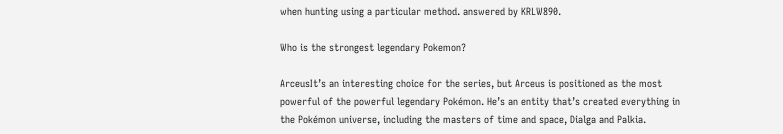when hunting using a particular method. answered by KRLW890.

Who is the strongest legendary Pokemon?

ArceusIt’s an interesting choice for the series, but Arceus is positioned as the most powerful of the powerful legendary Pokémon. He’s an entity that’s created everything in the Pokémon universe, including the masters of time and space, Dialga and Palkia.